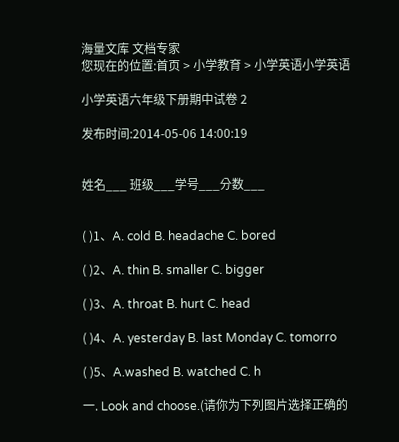海量文库 文档专家
您现在的位置:首页 > 小学教育 > 小学英语小学英语

小学英语六年级下册期中试卷 2

发布时间:2014-05-06 14:00:19


姓名___ 班级___学号___分数___


( )1、A. cold B. headache C. bored

( )2、A. thin B. smaller C. bigger

( )3、A. throat B. hurt C. head

( )4、A. yesterday B. last Monday C. tomorro

( )5、A.washed B. watched C. h

一. Look and choose.(请你为下列图片选择正确的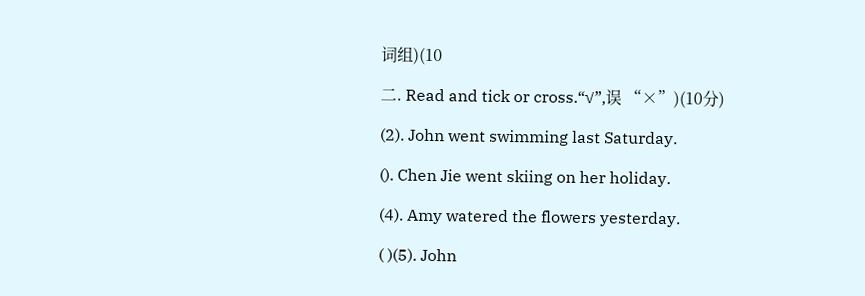词组)(10

二. Read and tick or cross.“√”,误 “×”)(10分)

(2). John went swimming last Saturday.

(). Chen Jie went skiing on her holiday.

(4). Amy watered the flowers yesterday.

( )(5). John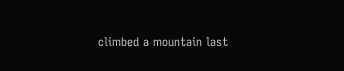climbed a mountain last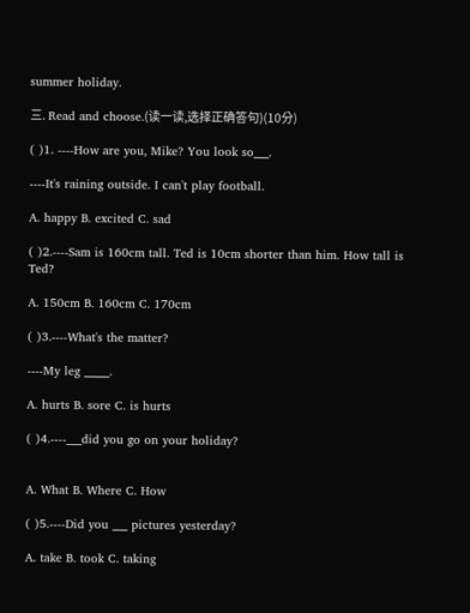summer holiday.

三. Read and choose.(读一读,选择正确答句)(10分)

( )1. ----How are you, Mike? You look so___.

----It's raining outside. I can't play football.

A. happy B. excited C. sad

( )2.----Sam is 160cm tall. Ted is 10cm shorter than him. How tall is Ted?

A. 150cm B. 160cm C. 170cm

( )3.----What's the matter?

----My leg _____.

A. hurts B. sore C. is hurts

( )4.----___did you go on your holiday?


A. What B. Where C. How

( )5.----Did you ___ pictures yesterday?

A. take B. took C. taking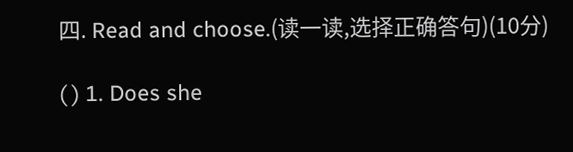四. Read and choose.(读一读,选择正确答句)(10分)

( ) 1. Does she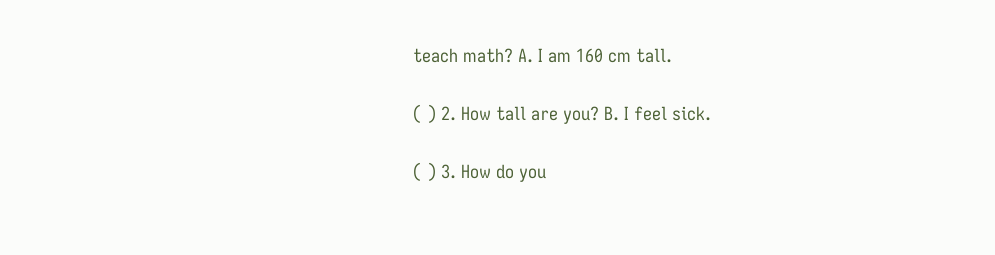teach math? A. I am 160 cm tall.

( ) 2. How tall are you? B. I feel sick.

( ) 3. How do you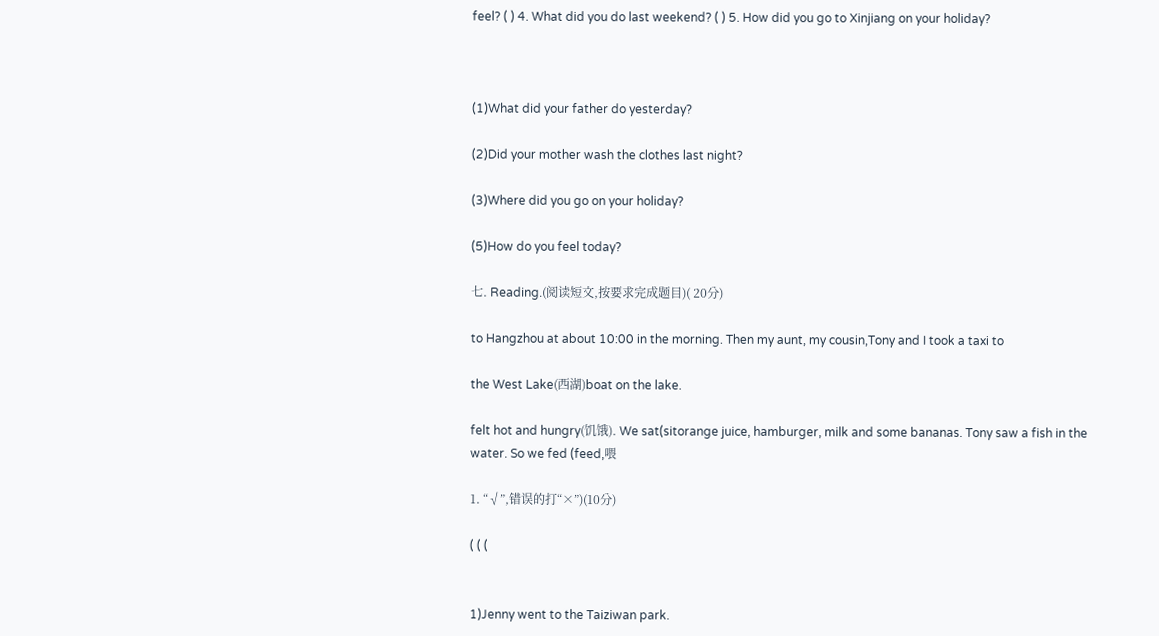feel? ( ) 4. What did you do last weekend? ( ) 5. How did you go to Xinjiang on your holiday?



(1)What did your father do yesterday?

(2)Did your mother wash the clothes last night?

(3)Where did you go on your holiday?

(5)How do you feel today?

七. Reading.(阅读短文,按要求完成题目)( 20分)

to Hangzhou at about 10:00 in the morning. Then my aunt, my cousin,Tony and I took a taxi to

the West Lake(西湖)boat on the lake.

felt hot and hungry(饥饿). We sat(sitorange juice, hamburger, milk and some bananas. Tony saw a fish in the water. So we fed (feed,喂

1. “√”,错误的打“×”)(10分)

( ( (


1)Jenny went to the Taiziwan park.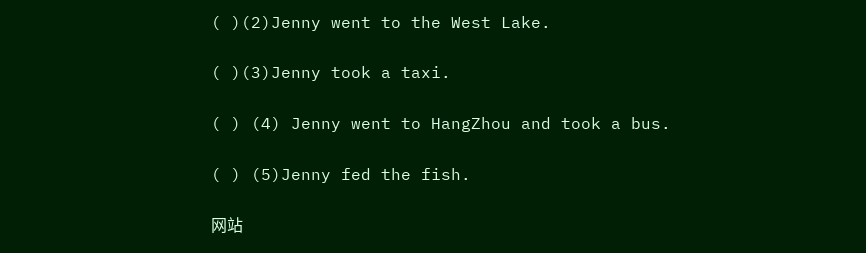( )(2)Jenny went to the West Lake.

( )(3)Jenny took a taxi.

( ) (4) Jenny went to HangZhou and took a bus.

( ) (5)Jenny fed the fish.

网站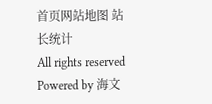首页网站地图 站长统计
All rights reserved Powered by 海文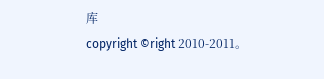库
copyright ©right 2010-2011。